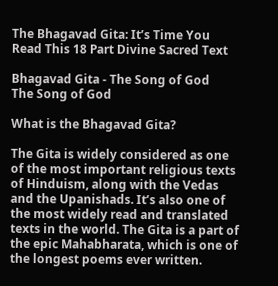The Bhagavad Gita: It’s Time You Read This 18 Part Divine Sacred Text

Bhagavad Gita - The Song of God
The Song of God

What is the Bhagavad Gita?

The Gita is widely considered as one of the most important religious texts of Hinduism, along with the Vedas and the Upanishads. It’s also one of the most widely read and translated texts in the world. The Gita is a part of the epic Mahabharata, which is one of the longest poems ever written.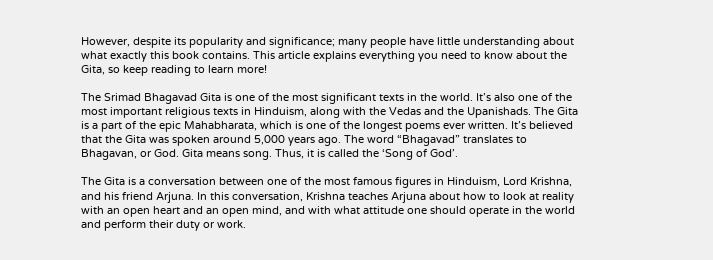However, despite its popularity and significance; many people have little understanding about what exactly this book contains. This article explains everything you need to know about the Gita, so keep reading to learn more!

The Srimad Bhagavad Gita is one of the most significant texts in the world. It’s also one of the most important religious texts in Hinduism, along with the Vedas and the Upanishads. The Gita is a part of the epic Mahabharata, which is one of the longest poems ever written. It’s believed that the Gita was spoken around 5,000 years ago. The word “Bhagavad” translates to Bhagavan, or God. Gita means song. Thus, it is called the ‘Song of God’.

The Gita is a conversation between one of the most famous figures in Hinduism, Lord Krishna, and his friend Arjuna. In this conversation, Krishna teaches Arjuna about how to look at reality with an open heart and an open mind, and with what attitude one should operate in the world and perform their duty or work.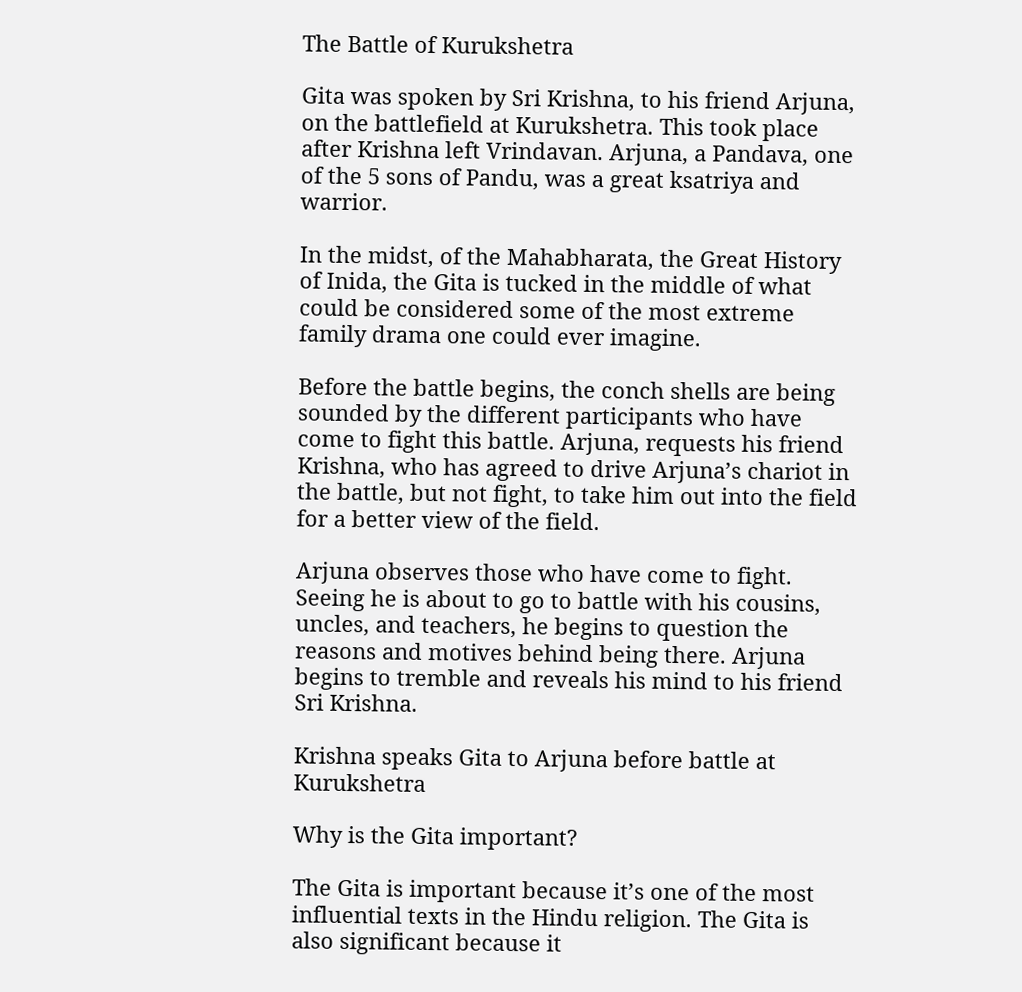The Battle of Kurukshetra

Gita was spoken by Sri Krishna, to his friend Arjuna, on the battlefield at Kurukshetra. This took place after Krishna left Vrindavan. Arjuna, a Pandava, one of the 5 sons of Pandu, was a great ksatriya and warrior.

In the midst, of the Mahabharata, the Great History of Inida, the Gita is tucked in the middle of what could be considered some of the most extreme family drama one could ever imagine.

Before the battle begins, the conch shells are being sounded by the different participants who have come to fight this battle. Arjuna, requests his friend Krishna, who has agreed to drive Arjuna’s chariot in the battle, but not fight, to take him out into the field for a better view of the field.

Arjuna observes those who have come to fight. Seeing he is about to go to battle with his cousins, uncles, and teachers, he begins to question the reasons and motives behind being there. Arjuna begins to tremble and reveals his mind to his friend Sri Krishna.

Krishna speaks Gita to Arjuna before battle at Kurukshetra

Why is the Gita important?

The Gita is important because it’s one of the most influential texts in the Hindu religion. The Gita is also significant because it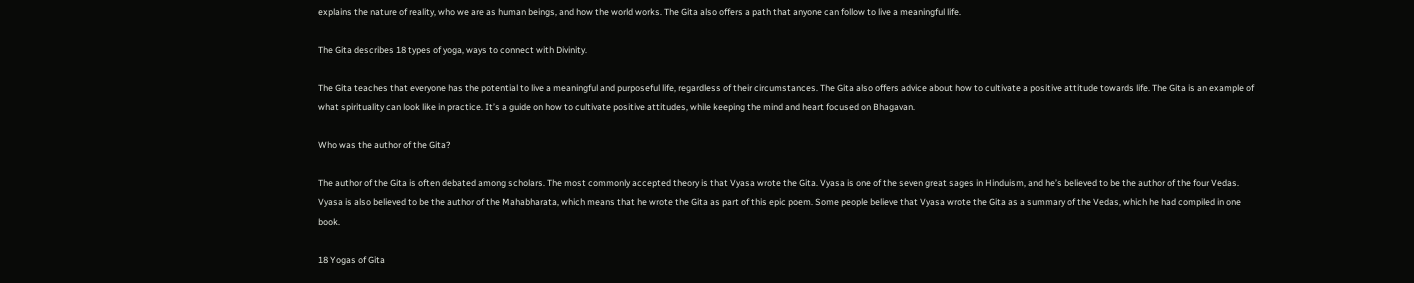explains the nature of reality, who we are as human beings, and how the world works. The Gita also offers a path that anyone can follow to live a meaningful life.

The Gita describes 18 types of yoga, ways to connect with Divinity.

The Gita teaches that everyone has the potential to live a meaningful and purposeful life, regardless of their circumstances. The Gita also offers advice about how to cultivate a positive attitude towards life. The Gita is an example of what spirituality can look like in practice. It’s a guide on how to cultivate positive attitudes, while keeping the mind and heart focused on Bhagavan.

Who was the author of the Gita?

The author of the Gita is often debated among scholars. The most commonly accepted theory is that Vyasa wrote the Gita. Vyasa is one of the seven great sages in Hinduism, and he’s believed to be the author of the four Vedas. Vyasa is also believed to be the author of the Mahabharata, which means that he wrote the Gita as part of this epic poem. Some people believe that Vyasa wrote the Gita as a summary of the Vedas, which he had compiled in one book.

18 Yogas of Gita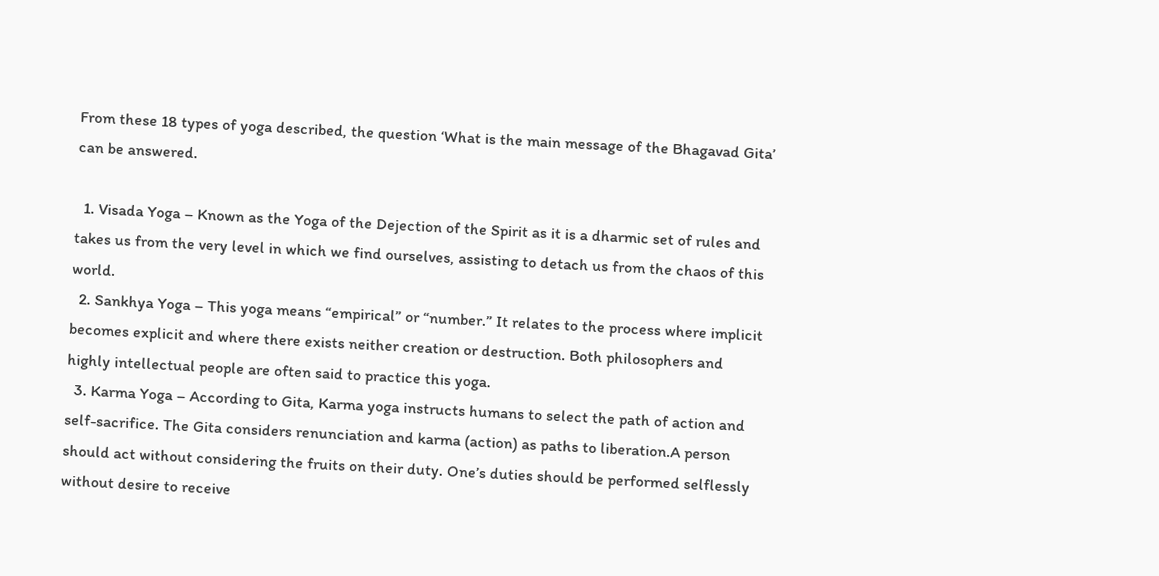From these 18 types of yoga described, the question ‘What is the main message of the Bhagavad Gita’ can be answered.

  1. Visada Yoga – Known as the Yoga of the Dejection of the Spirit as it is a dharmic set of rules and takes us from the very level in which we find ourselves, assisting to detach us from the chaos of this world.
  2. Sankhya Yoga – This yoga means “empirical” or “number.” It relates to the process where implicit becomes explicit and where there exists neither creation or destruction. Both philosophers and highly intellectual people are often said to practice this yoga.
  3. Karma Yoga – According to Gita, Karma yoga instructs humans to select the path of action and self-sacrifice. The Gita considers renunciation and karma (action) as paths to liberation.A person should act without considering the fruits on their duty. One’s duties should be performed selflessly without desire to receive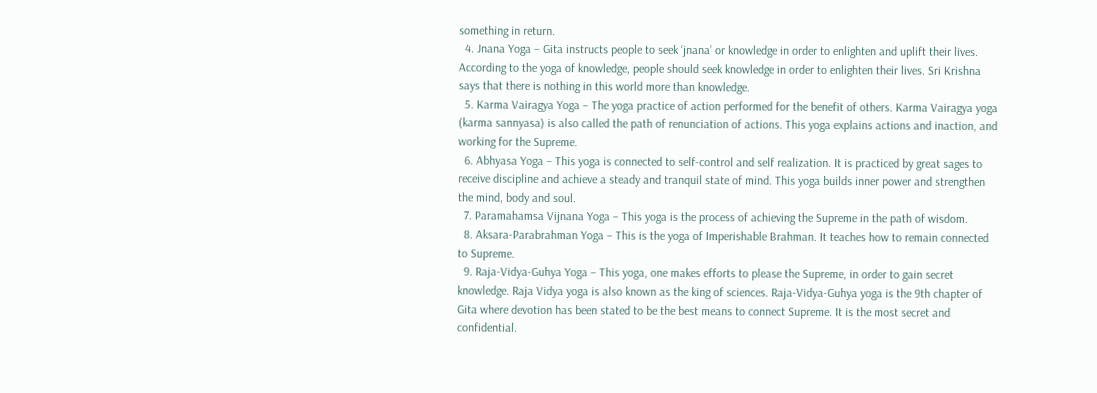something in return.
  4. Jnana Yoga – Gita instructs people to seek ‘jnana’ or knowledge in order to enlighten and uplift their lives. According to the yoga of knowledge, people should seek knowledge in order to enlighten their lives. Sri Krishna says that there is nothing in this world more than knowledge.
  5. Karma Vairagya Yoga – The yoga practice of action performed for the benefit of others. Karma Vairagya yoga (karma sannyasa) is also called the path of renunciation of actions. This yoga explains actions and inaction, and working for the Supreme.
  6. Abhyasa Yoga – This yoga is connected to self-control and self realization. It is practiced by great sages to receive discipline and achieve a steady and tranquil state of mind. This yoga builds inner power and strengthen the mind, body and soul.
  7. Paramahamsa Vijnana Yoga – This yoga is the process of achieving the Supreme in the path of wisdom.
  8. Aksara-Parabrahman Yoga – This is the yoga of Imperishable Brahman. It teaches how to remain connected to Supreme.
  9. Raja-Vidya-Guhya Yoga – This yoga, one makes efforts to please the Supreme, in order to gain secret knowledge. Raja Vidya yoga is also known as the king of sciences. Raja-Vidya-Guhya yoga is the 9th chapter of Gita where devotion has been stated to be the best means to connect Supreme. It is the most secret and confidential.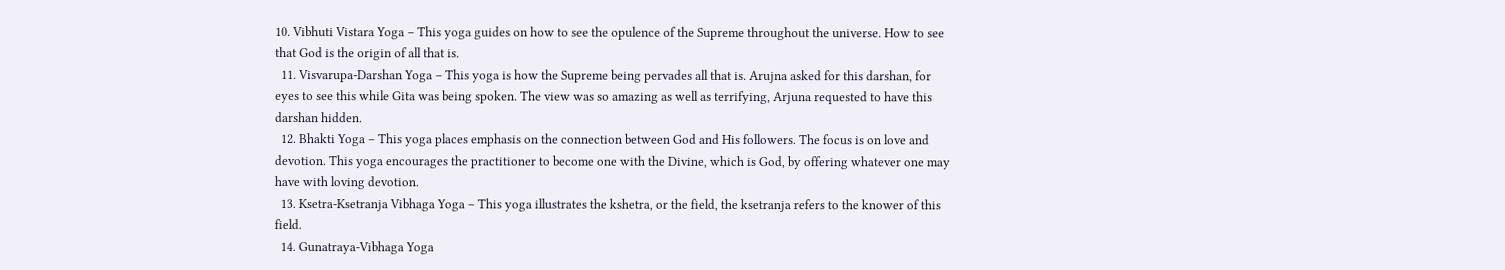10. Vibhuti Vistara Yoga – This yoga guides on how to see the opulence of the Supreme throughout the universe. How to see that God is the origin of all that is.
  11. Visvarupa-Darshan Yoga – This yoga is how the Supreme being pervades all that is. Arujna asked for this darshan, for eyes to see this while Gita was being spoken. The view was so amazing as well as terrifying, Arjuna requested to have this darshan hidden.
  12. Bhakti Yoga – This yoga places emphasis on the connection between God and His followers. The focus is on love and devotion. This yoga encourages the practitioner to become one with the Divine, which is God, by offering whatever one may have with loving devotion.
  13. Ksetra-Ksetranja Vibhaga Yoga – This yoga illustrates the kshetra, or the field, the ksetranja refers to the knower of this field.
  14. Gunatraya-Vibhaga Yoga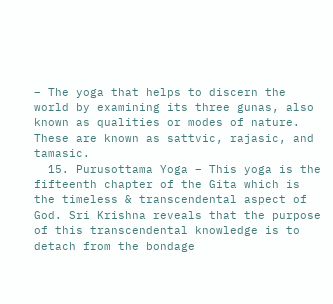– The yoga that helps to discern the world by examining its three gunas, also known as qualities or modes of nature. These are known as sattvic, rajasic, and tamasic.
  15. Purusottama Yoga – This yoga is the fifteenth chapter of the Gita which is the timeless & transcendental aspect of God. Sri Krishna reveals that the purpose of this transcendental knowledge is to detach from the bondage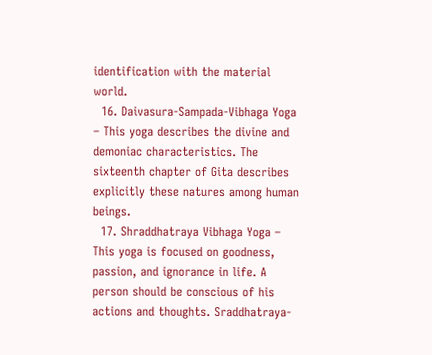identification with the material world.
  16. Daivasura-Sampada-Vibhaga Yoga – This yoga describes the divine and demoniac characteristics. The sixteenth chapter of Gita describes explicitly these natures among human beings.
  17. Shraddhatraya Vibhaga Yoga – This yoga is focused on goodness, passion, and ignorance in life. A person should be conscious of his actions and thoughts. Sraddhatraya-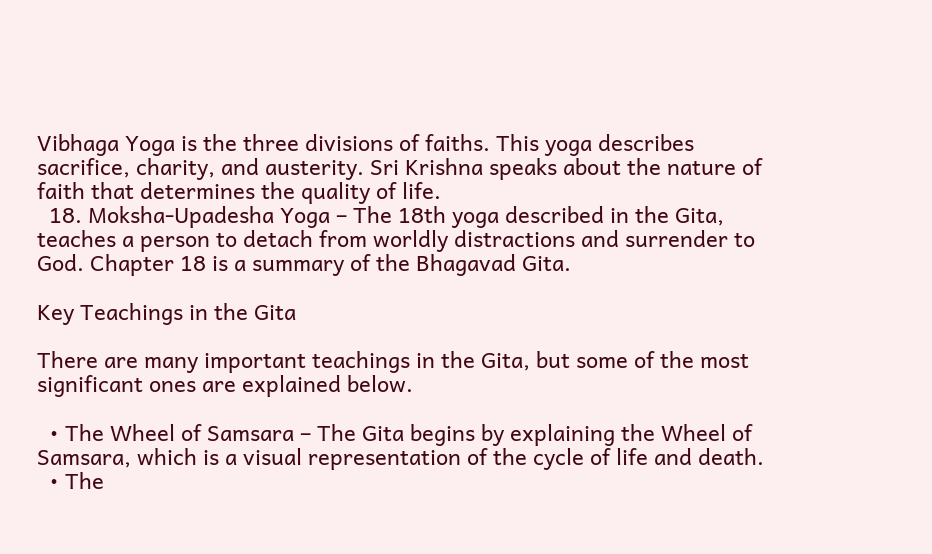Vibhaga Yoga is the three divisions of faiths. This yoga describes sacrifice, charity, and austerity. Sri Krishna speaks about the nature of faith that determines the quality of life.
  18. Moksha-Upadesha Yoga – The 18th yoga described in the Gita, teaches a person to detach from worldly distractions and surrender to God. Chapter 18 is a summary of the Bhagavad Gita.

Key Teachings in the Gita

There are many important teachings in the Gita, but some of the most significant ones are explained below.

  • The Wheel of Samsara – The Gita begins by explaining the Wheel of Samsara, which is a visual representation of the cycle of life and death.
  • The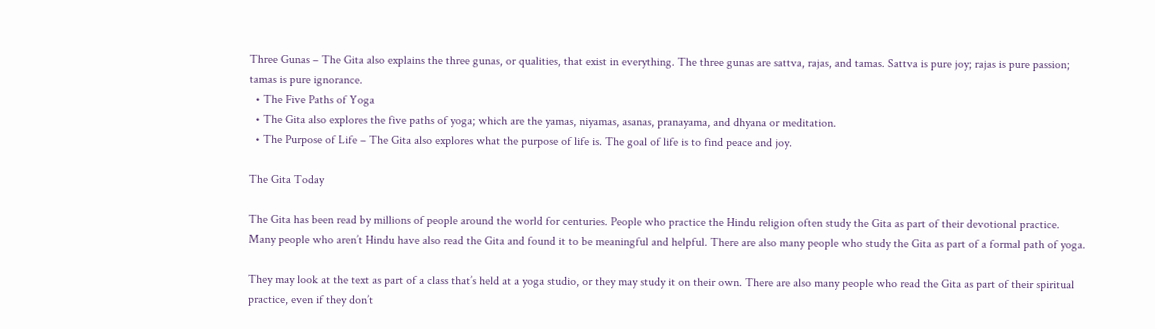Three Gunas – The Gita also explains the three gunas, or qualities, that exist in everything. The three gunas are sattva, rajas, and tamas. Sattva is pure joy; rajas is pure passion; tamas is pure ignorance.
  • The Five Paths of Yoga
  • The Gita also explores the five paths of yoga; which are the yamas, niyamas, asanas, pranayama, and dhyana or meditation.
  • The Purpose of Life – The Gita also explores what the purpose of life is. The goal of life is to find peace and joy.

The Gita Today

The Gita has been read by millions of people around the world for centuries. People who practice the Hindu religion often study the Gita as part of their devotional practice. Many people who aren’t Hindu have also read the Gita and found it to be meaningful and helpful. There are also many people who study the Gita as part of a formal path of yoga.

They may look at the text as part of a class that’s held at a yoga studio, or they may study it on their own. There are also many people who read the Gita as part of their spiritual practice, even if they don’t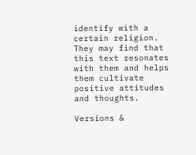identify with a certain religion. They may find that this text resonates with them and helps them cultivate positive attitudes and thoughts.

Versions &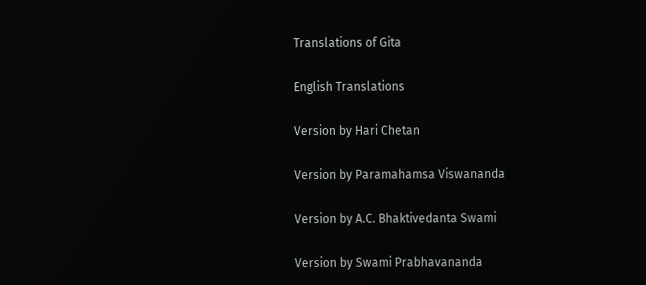Translations of Gita

English Translations

Version by Hari Chetan

Version by Paramahamsa Viswananda

Version by A.C. Bhaktivedanta Swami

Version by Swami Prabhavananda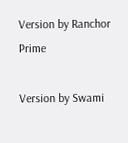Version by Ranchor Prime

Version by Swami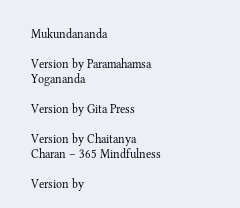Mukundananda

Version by Paramahamsa Yogananda

Version by Gita Press

Version by Chaitanya Charan – 365 Mindfulness

Version by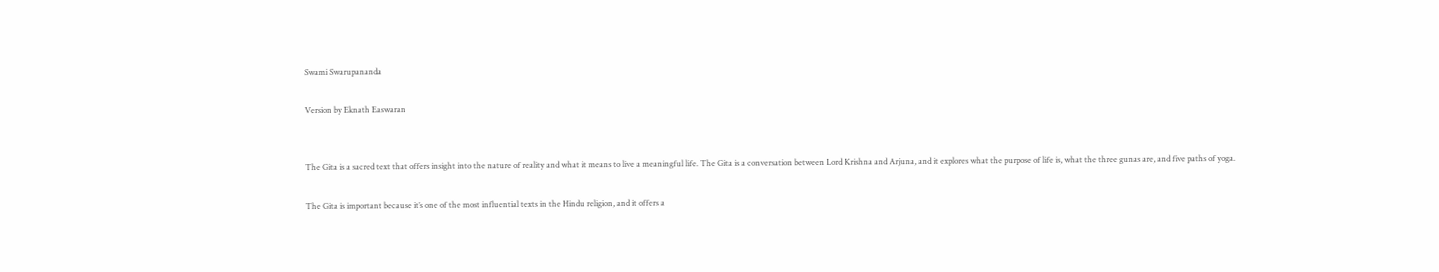Swami Swarupananda

Version by Eknath Easwaran


The Gita is a sacred text that offers insight into the nature of reality and what it means to live a meaningful life. The Gita is a conversation between Lord Krishna and Arjuna, and it explores what the purpose of life is, what the three gunas are, and five paths of yoga.

The Gita is important because it’s one of the most influential texts in the Hindu religion, and it offers a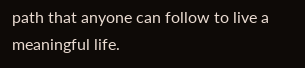path that anyone can follow to live a meaningful life.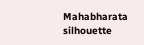Mahabharata silhouette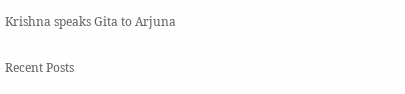Krishna speaks Gita to Arjuna

Recent Posts